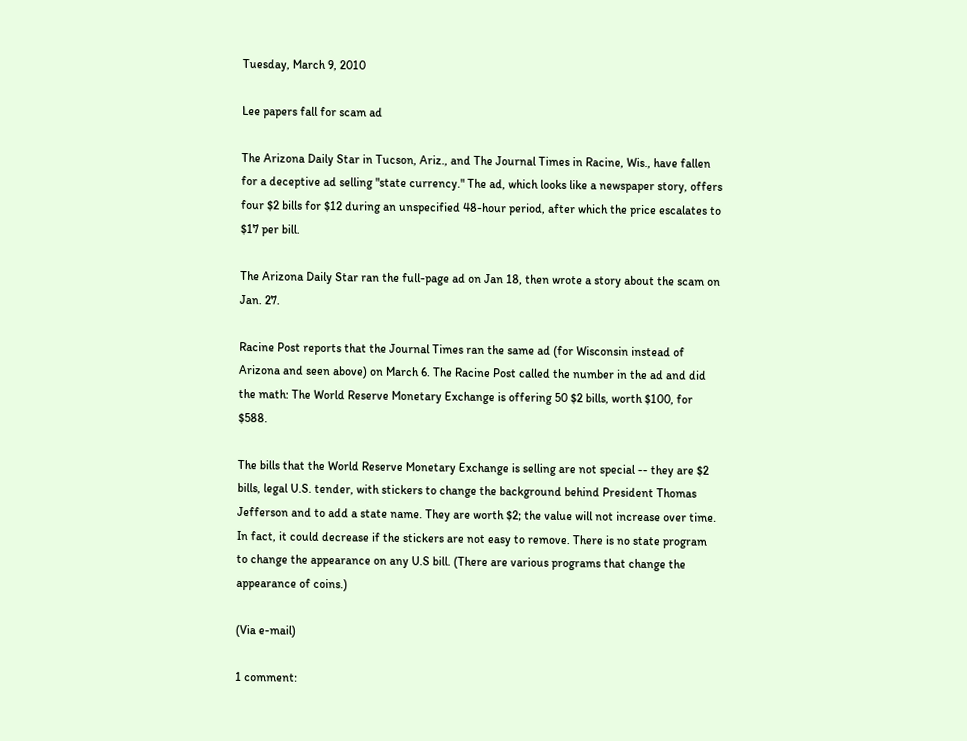Tuesday, March 9, 2010

Lee papers fall for scam ad

The Arizona Daily Star in Tucson, Ariz., and The Journal Times in Racine, Wis., have fallen for a deceptive ad selling "state currency." The ad, which looks like a newspaper story, offers four $2 bills for $12 during an unspecified 48-hour period, after which the price escalates to $17 per bill.

The Arizona Daily Star ran the full-page ad on Jan 18, then wrote a story about the scam on Jan. 27.

Racine Post reports that the Journal Times ran the same ad (for Wisconsin instead of Arizona and seen above) on March 6. The Racine Post called the number in the ad and did the math: The World Reserve Monetary Exchange is offering 50 $2 bills, worth $100, for $588.

The bills that the World Reserve Monetary Exchange is selling are not special -- they are $2 bills, legal U.S. tender, with stickers to change the background behind President Thomas Jefferson and to add a state name. They are worth $2; the value will not increase over time. In fact, it could decrease if the stickers are not easy to remove. There is no state program to change the appearance on any U.S bill. (There are various programs that change the appearance of coins.)

(Via e-mail)

1 comment: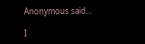Anonymous said...

I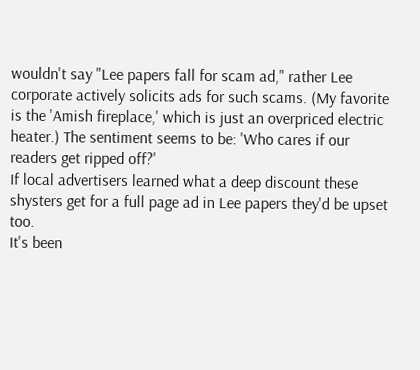wouldn't say "Lee papers fall for scam ad," rather Lee corporate actively solicits ads for such scams. (My favorite is the 'Amish fireplace,' which is just an overpriced electric heater.) The sentiment seems to be: 'Who cares if our readers get ripped off?'
If local advertisers learned what a deep discount these shysters get for a full page ad in Lee papers they'd be upset too.
It's been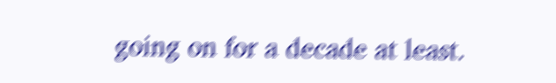going on for a decade at least.